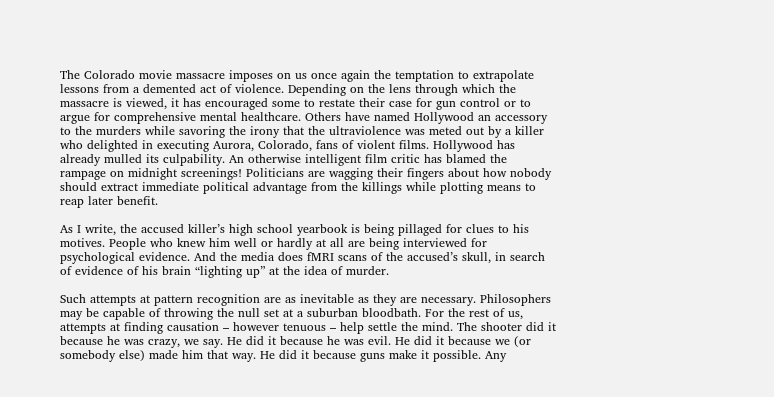The Colorado movie massacre imposes on us once again the temptation to extrapolate lessons from a demented act of violence. Depending on the lens through which the massacre is viewed, it has encouraged some to restate their case for gun control or to argue for comprehensive mental healthcare. Others have named Hollywood an accessory to the murders while savoring the irony that the ultraviolence was meted out by a killer who delighted in executing Aurora, Colorado, fans of violent films. Hollywood has already mulled its culpability. An otherwise intelligent film critic has blamed the rampage on midnight screenings! Politicians are wagging their fingers about how nobody should extract immediate political advantage from the killings while plotting means to reap later benefit.

As I write, the accused killer’s high school yearbook is being pillaged for clues to his motives. People who knew him well or hardly at all are being interviewed for psychological evidence. And the media does fMRI scans of the accused’s skull, in search of evidence of his brain “lighting up” at the idea of murder.

Such attempts at pattern recognition are as inevitable as they are necessary. Philosophers may be capable of throwing the null set at a suburban bloodbath. For the rest of us, attempts at finding causation – however tenuous – help settle the mind. The shooter did it because he was crazy, we say. He did it because he was evil. He did it because we (or somebody else) made him that way. He did it because guns make it possible. Any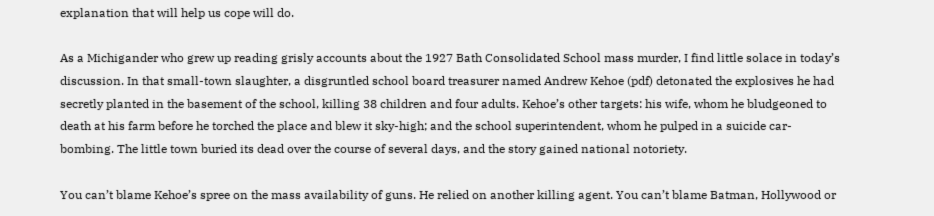explanation that will help us cope will do.

As a Michigander who grew up reading grisly accounts about the 1927 Bath Consolidated School mass murder, I find little solace in today’s discussion. In that small-town slaughter, a disgruntled school board treasurer named Andrew Kehoe (pdf) detonated the explosives he had secretly planted in the basement of the school, killing 38 children and four adults. Kehoe’s other targets: his wife, whom he bludgeoned to death at his farm before he torched the place and blew it sky-high; and the school superintendent, whom he pulped in a suicide car-bombing. The little town buried its dead over the course of several days, and the story gained national notoriety.

You can’t blame Kehoe’s spree on the mass availability of guns. He relied on another killing agent. You can’t blame Batman, Hollywood or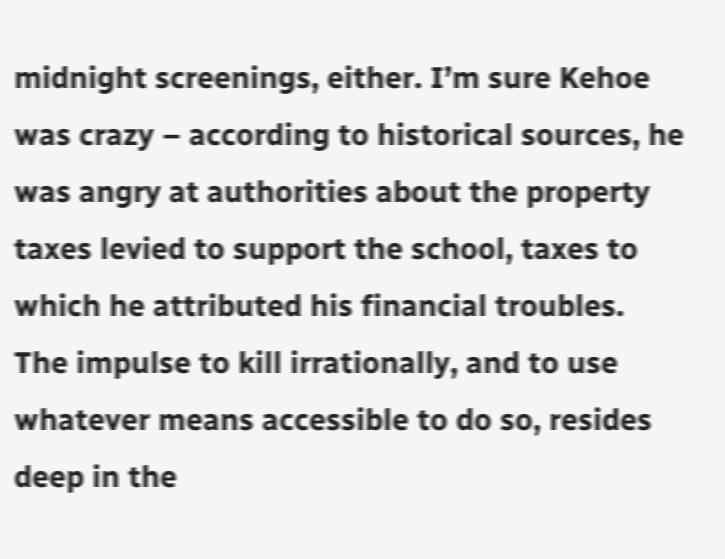midnight screenings, either. I’m sure Kehoe was crazy – according to historical sources, he was angry at authorities about the property taxes levied to support the school, taxes to which he attributed his financial troubles. The impulse to kill irrationally, and to use whatever means accessible to do so, resides deep in the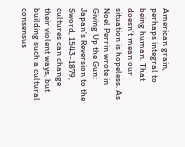American grain, perhaps integral to being human. That doesn’t mean our situation is hopeless. As Noel Perrin wrote in Giving Up the Gun: Japan’s Reversion to the Sword, 1543-1879, cultures can change their violent ways, but building such a cultural consensus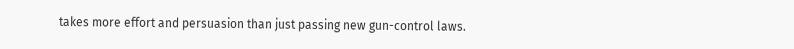takes more effort and persuasion than just passing new gun-control laws.